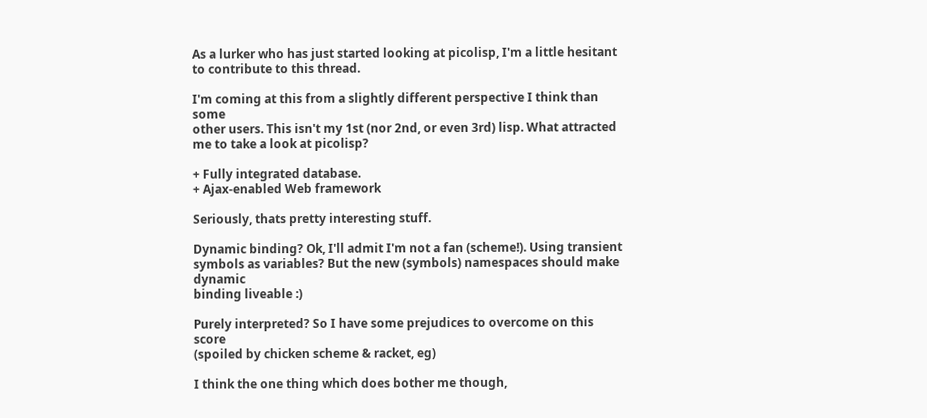As a lurker who has just started looking at picolisp, I'm a little hesitant
to contribute to this thread.

I'm coming at this from a slightly different perspective I think than some
other users. This isn't my 1st (nor 2nd, or even 3rd) lisp. What attracted
me to take a look at picolisp?

+ Fully integrated database.
+ Ajax-enabled Web framework

Seriously, thats pretty interesting stuff.

Dynamic binding? Ok, I'll admit I'm not a fan (scheme!). Using transient
symbols as variables? But the new (symbols) namespaces should make dynamic
binding liveable :)

Purely interpreted? So I have some prejudices to overcome on this score
(spoiled by chicken scheme & racket, eg)

I think the one thing which does bother me though,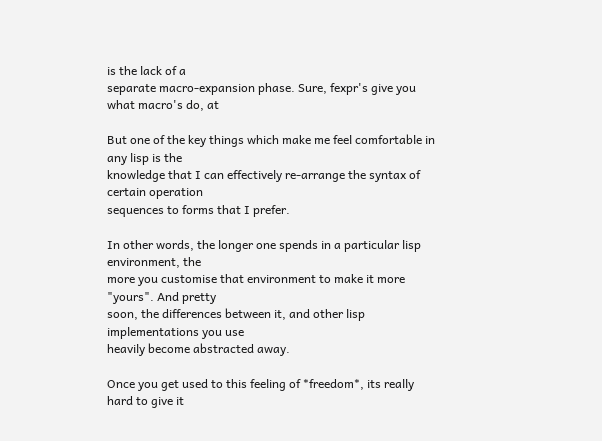is the lack of a
separate macro-expansion phase. Sure, fexpr's give you what macro's do, at

But one of the key things which make me feel comfortable in any lisp is the
knowledge that I can effectively re-arrange the syntax of certain operation
sequences to forms that I prefer.

In other words, the longer one spends in a particular lisp environment, the
more you customise that environment to make it more "yours". And pretty
soon, the differences between it, and other lisp implementations you use
heavily become abstracted away.

Once you get used to this feeling of *freedom*, its really hard to give it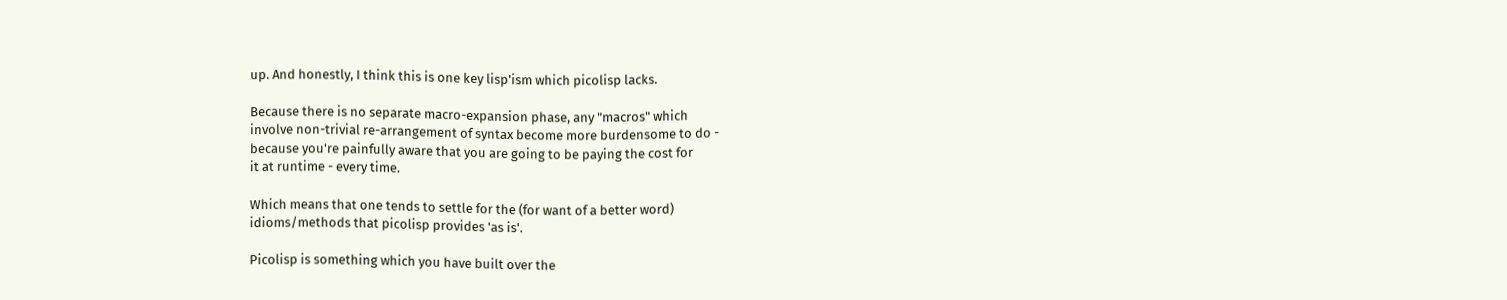up. And honestly, I think this is one key lisp'ism which picolisp lacks.

Because there is no separate macro-expansion phase, any "macros" which
involve non-trivial re-arrangement of syntax become more burdensome to do -
because you're painfully aware that you are going to be paying the cost for
it at runtime - every time.

Which means that one tends to settle for the (for want of a better word)
idioms/methods that picolisp provides 'as is'.

Picolisp is something which you have built over the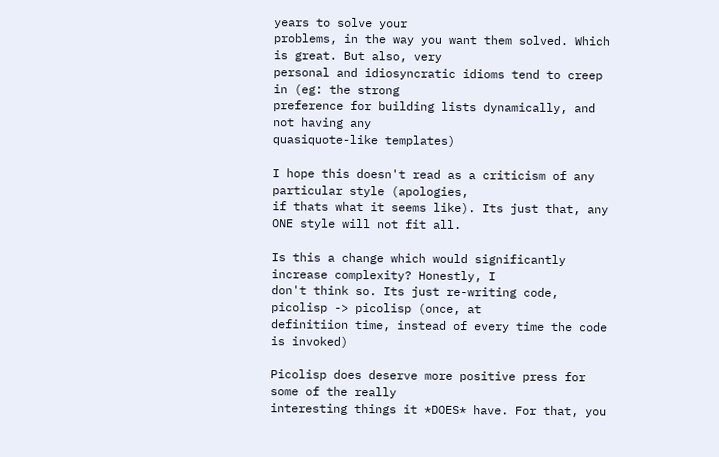years to solve your
problems, in the way you want them solved. Which is great. But also, very
personal and idiosyncratic idioms tend to creep in (eg: the strong
preference for building lists dynamically, and not having any
quasiquote-like templates)

I hope this doesn't read as a criticism of any particular style (apologies,
if thats what it seems like). Its just that, any ONE style will not fit all.

Is this a change which would significantly increase complexity? Honestly, I
don't think so. Its just re-writing code, picolisp -> picolisp (once, at
definitiion time, instead of every time the code is invoked)

Picolisp does deserve more positive press for some of the really
interesting things it *DOES* have. For that, you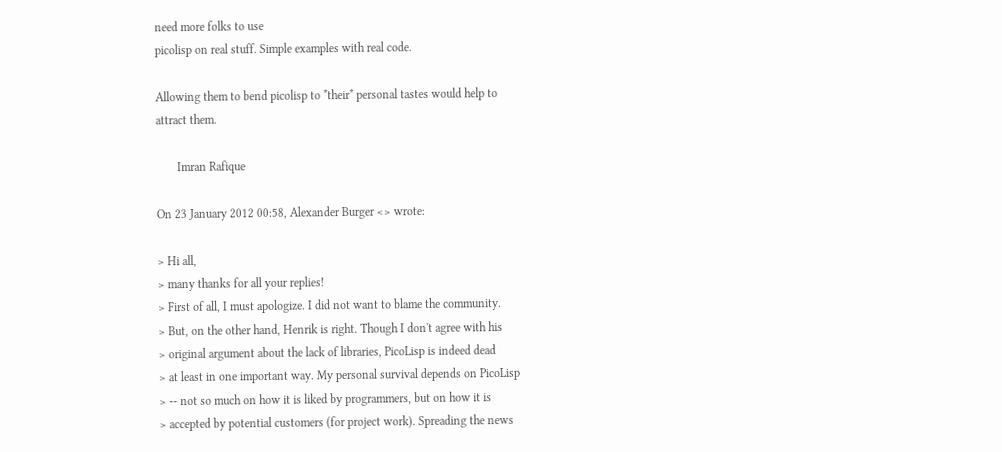need more folks to use
picolisp on real stuff. Simple examples with real code.

Allowing them to bend picolisp to *their* personal tastes would help to
attract them.

       Imran Rafique

On 23 January 2012 00:58, Alexander Burger <> wrote:

> Hi all,
> many thanks for all your replies!
> First of all, I must apologize. I did not want to blame the community.
> But, on the other hand, Henrik is right. Though I don't agree with his
> original argument about the lack of libraries, PicoLisp is indeed dead
> at least in one important way. My personal survival depends on PicoLisp
> -- not so much on how it is liked by programmers, but on how it is
> accepted by potential customers (for project work). Spreading the news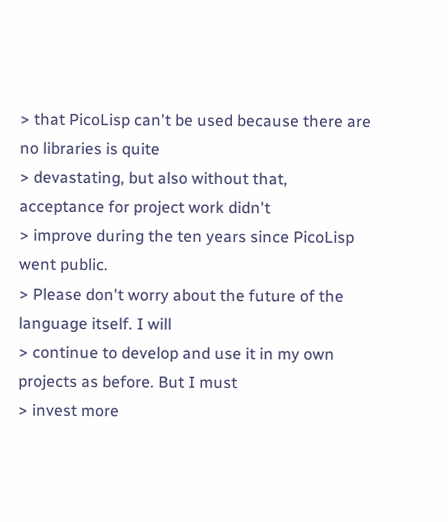> that PicoLisp can't be used because there are no libraries is quite
> devastating, but also without that, acceptance for project work didn't
> improve during the ten years since PicoLisp went public.
> Please don't worry about the future of the language itself. I will
> continue to develop and use it in my own projects as before. But I must
> invest more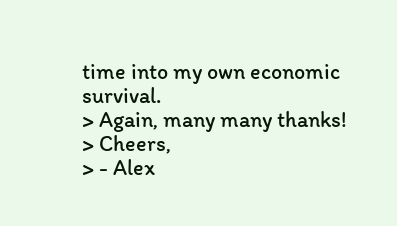time into my own economic survival.
> Again, many many thanks!
> Cheers,
> - Alex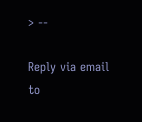> --

Reply via email to